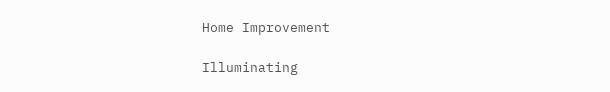Home Improvement

Illuminating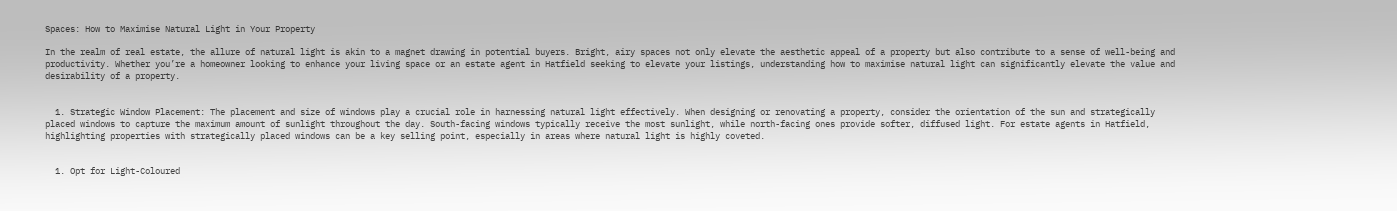Spaces: How to Maximise Natural Light in Your Property

In the realm of real estate, the allure of natural light is akin to a magnet drawing in potential buyers. Bright, airy spaces not only elevate the aesthetic appeal of a property but also contribute to a sense of well-being and productivity. Whether you’re a homeowner looking to enhance your living space or an estate agent in Hatfield seeking to elevate your listings, understanding how to maximise natural light can significantly elevate the value and desirability of a property.


  1. Strategic Window Placement: The placement and size of windows play a crucial role in harnessing natural light effectively. When designing or renovating a property, consider the orientation of the sun and strategically placed windows to capture the maximum amount of sunlight throughout the day. South-facing windows typically receive the most sunlight, while north-facing ones provide softer, diffused light. For estate agents in Hatfield, highlighting properties with strategically placed windows can be a key selling point, especially in areas where natural light is highly coveted.


  1. Opt for Light-Coloured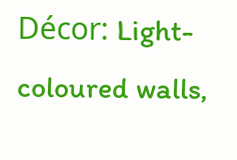Décor: Light-coloured walls,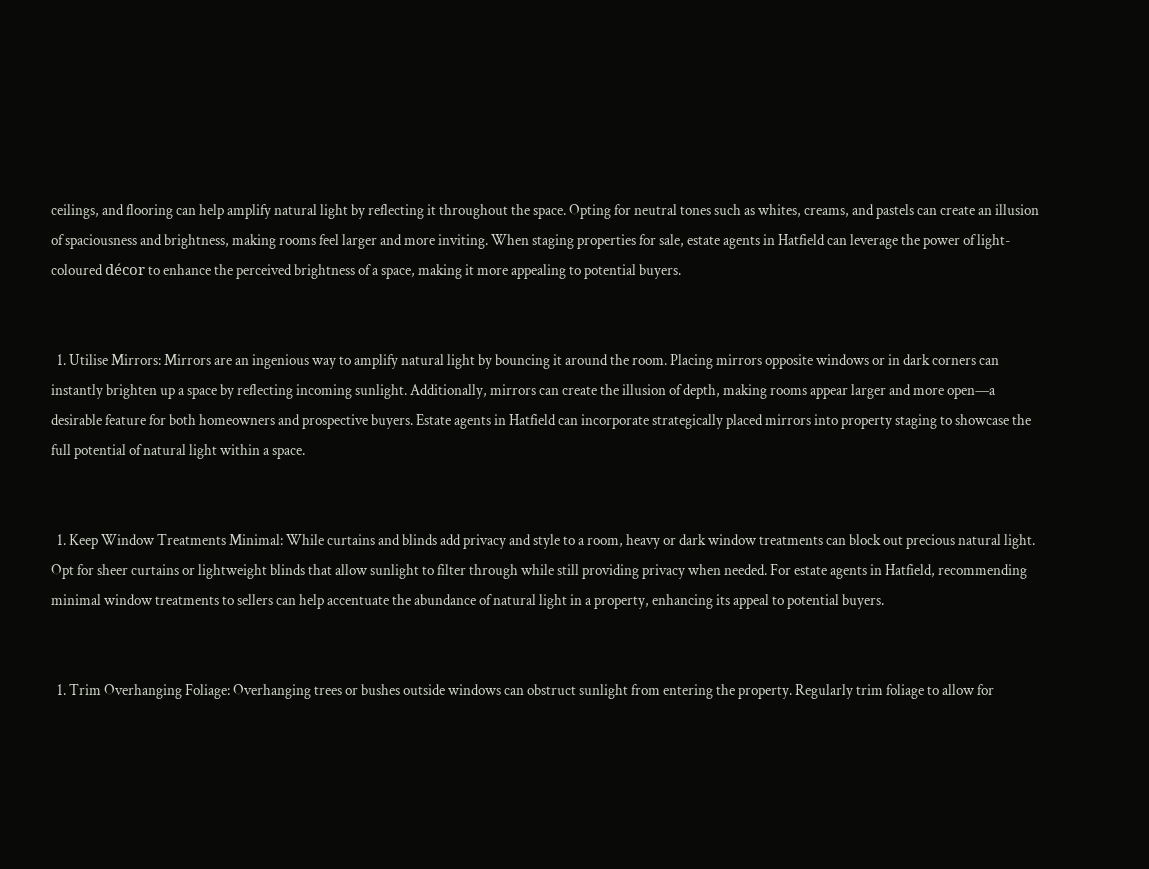ceilings, and flooring can help amplify natural light by reflecting it throughout the space. Opting for neutral tones such as whites, creams, and pastels can create an illusion of spaciousness and brightness, making rooms feel larger and more inviting. When staging properties for sale, estate agents in Hatfield can leverage the power of light-coloured décor to enhance the perceived brightness of a space, making it more appealing to potential buyers.


  1. Utilise Mirrors: Mirrors are an ingenious way to amplify natural light by bouncing it around the room. Placing mirrors opposite windows or in dark corners can instantly brighten up a space by reflecting incoming sunlight. Additionally, mirrors can create the illusion of depth, making rooms appear larger and more open—a desirable feature for both homeowners and prospective buyers. Estate agents in Hatfield can incorporate strategically placed mirrors into property staging to showcase the full potential of natural light within a space.


  1. Keep Window Treatments Minimal: While curtains and blinds add privacy and style to a room, heavy or dark window treatments can block out precious natural light. Opt for sheer curtains or lightweight blinds that allow sunlight to filter through while still providing privacy when needed. For estate agents in Hatfield, recommending minimal window treatments to sellers can help accentuate the abundance of natural light in a property, enhancing its appeal to potential buyers.


  1. Trim Overhanging Foliage: Overhanging trees or bushes outside windows can obstruct sunlight from entering the property. Regularly trim foliage to allow for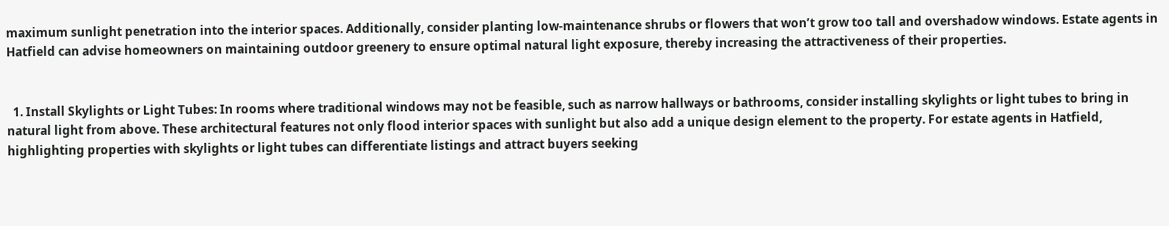maximum sunlight penetration into the interior spaces. Additionally, consider planting low-maintenance shrubs or flowers that won’t grow too tall and overshadow windows. Estate agents in Hatfield can advise homeowners on maintaining outdoor greenery to ensure optimal natural light exposure, thereby increasing the attractiveness of their properties.


  1. Install Skylights or Light Tubes: In rooms where traditional windows may not be feasible, such as narrow hallways or bathrooms, consider installing skylights or light tubes to bring in natural light from above. These architectural features not only flood interior spaces with sunlight but also add a unique design element to the property. For estate agents in Hatfield, highlighting properties with skylights or light tubes can differentiate listings and attract buyers seeking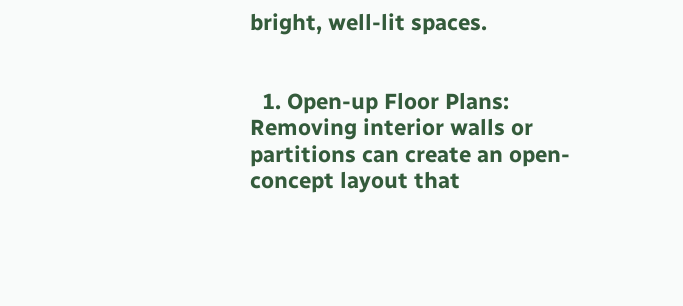bright, well-lit spaces.


  1. Open-up Floor Plans: Removing interior walls or partitions can create an open-concept layout that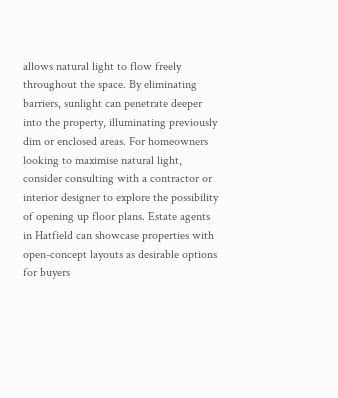allows natural light to flow freely throughout the space. By eliminating barriers, sunlight can penetrate deeper into the property, illuminating previously dim or enclosed areas. For homeowners looking to maximise natural light, consider consulting with a contractor or interior designer to explore the possibility of opening up floor plans. Estate agents in Hatfield can showcase properties with open-concept layouts as desirable options for buyers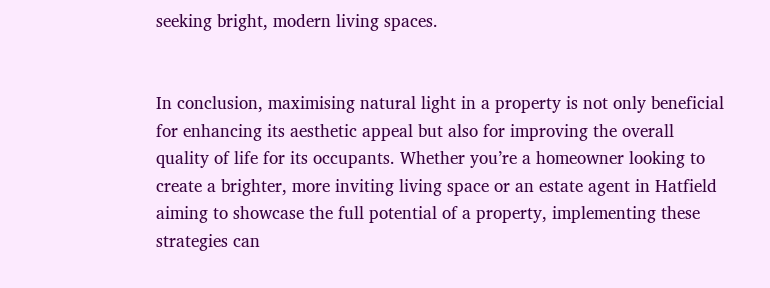seeking bright, modern living spaces.


In conclusion, maximising natural light in a property is not only beneficial for enhancing its aesthetic appeal but also for improving the overall quality of life for its occupants. Whether you’re a homeowner looking to create a brighter, more inviting living space or an estate agent in Hatfield aiming to showcase the full potential of a property, implementing these strategies can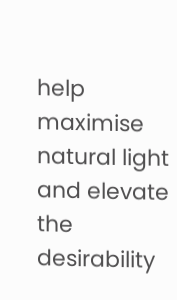help maximise natural light and elevate the desirability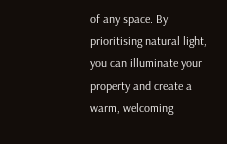of any space. By prioritising natural light, you can illuminate your property and create a warm, welcoming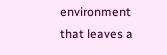environment that leaves a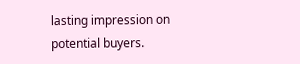lasting impression on potential buyers.